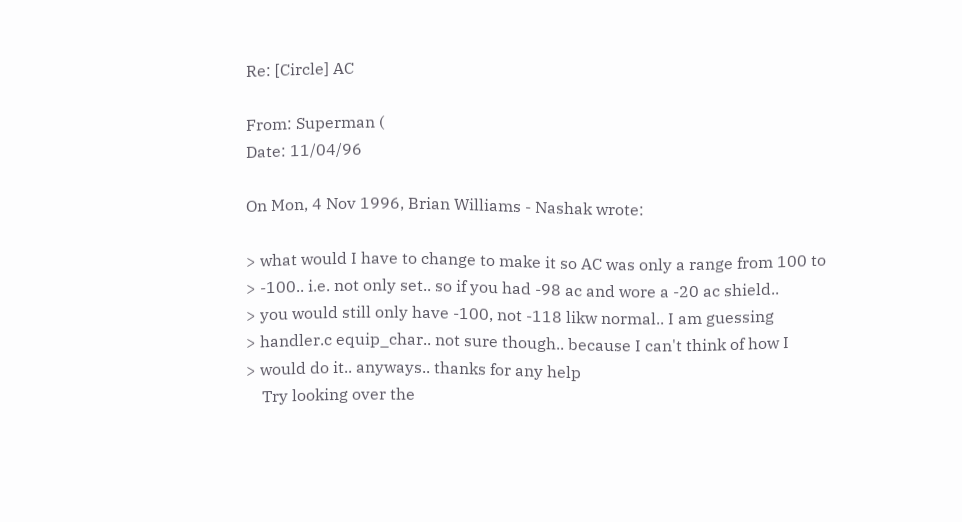Re: [Circle] AC

From: Superman (
Date: 11/04/96

On Mon, 4 Nov 1996, Brian Williams - Nashak wrote:

> what would I have to change to make it so AC was only a range from 100 to
> -100.. i.e. not only set.. so if you had -98 ac and wore a -20 ac shield..
> you would still only have -100, not -118 likw normal.. I am guessing
> handler.c equip_char.. not sure though.. because I can't think of how I
> would do it.. anyways.. thanks for any help
    Try looking over the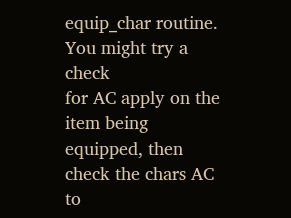equip_char routine. You might try a check
for AC apply on the item being equipped, then check the chars AC to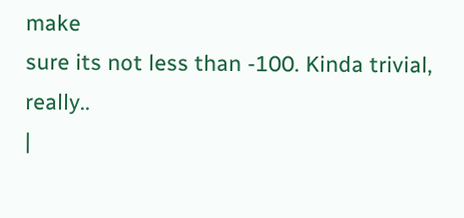make
sure its not less than -100. Kinda trivial, really..
|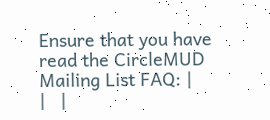Ensure that you have read the CircleMUD Mailing List FAQ: |
|   |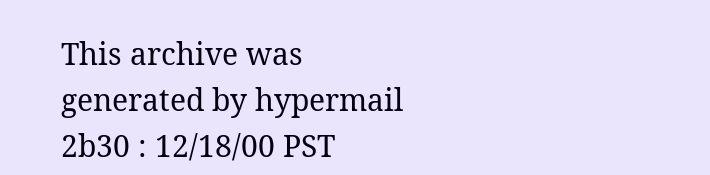This archive was generated by hypermail 2b30 : 12/18/00 PST